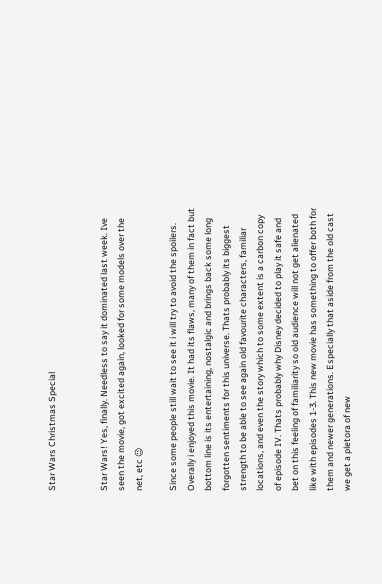Star Wars Christmas Special


Star Wars! Yes, finally. Needless to say it dominated last week. Ive seen the movie, got excited again, looked for some models over the net, etc 😉

Since some people still wait to see it i will try to avoid the spoilers. Overally i enjoyed this movie. It had its flaws, many of them in fact but bottom line is its entertaining, nostalgic and brings back some long forgotten sentiments for this universe. Thats probably its biggest strength to be able to see again old favourite characters, familiar locations, and even the story which to some extent is a carbon copy of episode IV. Thats probably why Disney decided to play it safe and bet on this feeling of familiarity so old audience will not get alienated like with episodes 1-3. This new movie has something to offer both for them and newer generations. Especially that aside from the old cast we get a pletora of new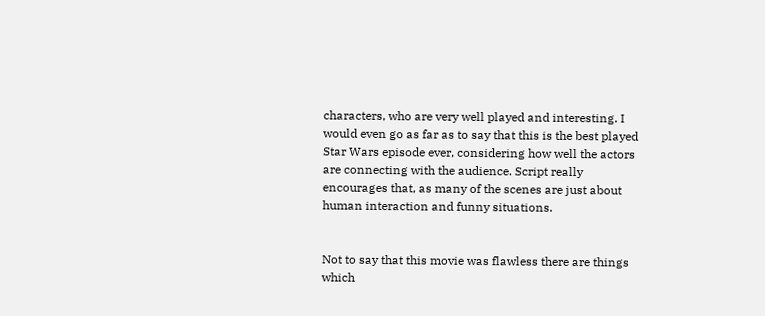characters, who are very well played and interesting. I would even go as far as to say that this is the best played Star Wars episode ever, considering how well the actors are connecting with the audience. Script really encourages that, as many of the scenes are just about human interaction and funny situations.


Not to say that this movie was flawless there are things which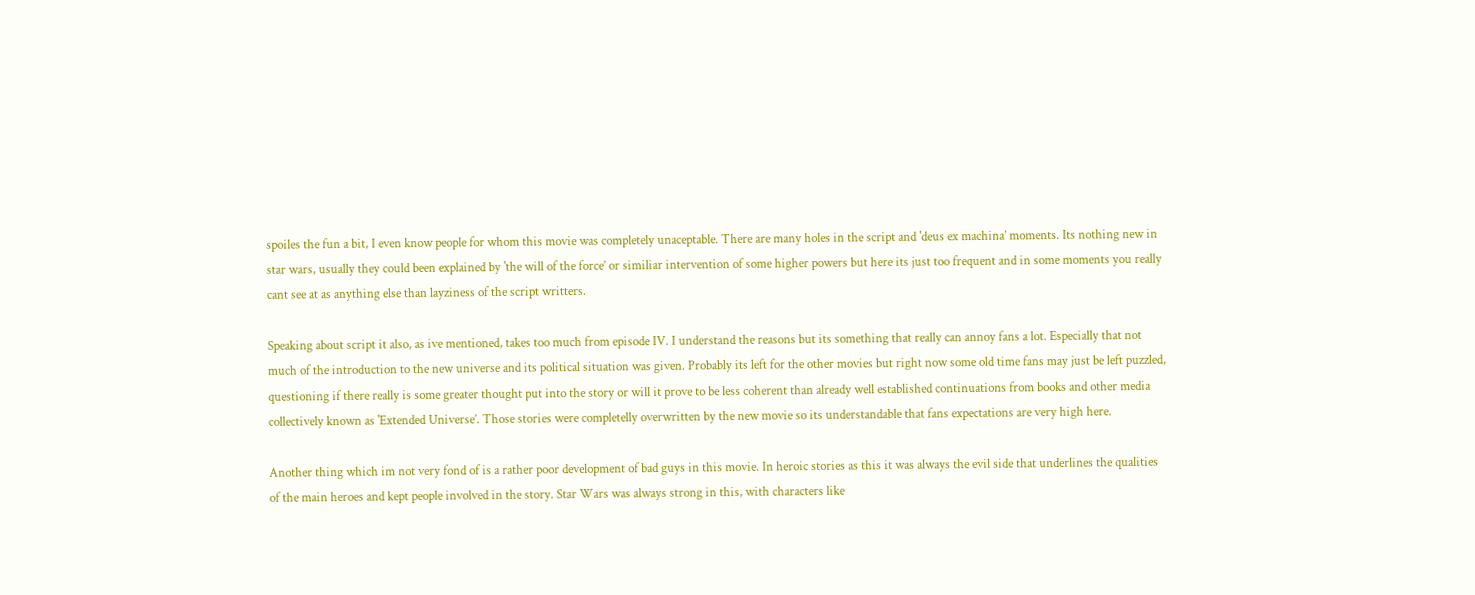spoiles the fun a bit, I even know people for whom this movie was completely unaceptable. There are many holes in the script and 'deus ex machina’ moments. Its nothing new in star wars, usually they could been explained by 'the will of the force’ or similiar intervention of some higher powers but here its just too frequent and in some moments you really cant see at as anything else than layziness of the script writters.

Speaking about script it also, as ive mentioned, takes too much from episode IV. I understand the reasons but its something that really can annoy fans a lot. Especially that not much of the introduction to the new universe and its political situation was given. Probably its left for the other movies but right now some old time fans may just be left puzzled, questioning if there really is some greater thought put into the story or will it prove to be less coherent than already well established continuations from books and other media collectively known as 'Extended Universe’. Those stories were completelly overwritten by the new movie so its understandable that fans expectations are very high here.

Another thing which im not very fond of is a rather poor development of bad guys in this movie. In heroic stories as this it was always the evil side that underlines the qualities of the main heroes and kept people involved in the story. Star Wars was always strong in this, with characters like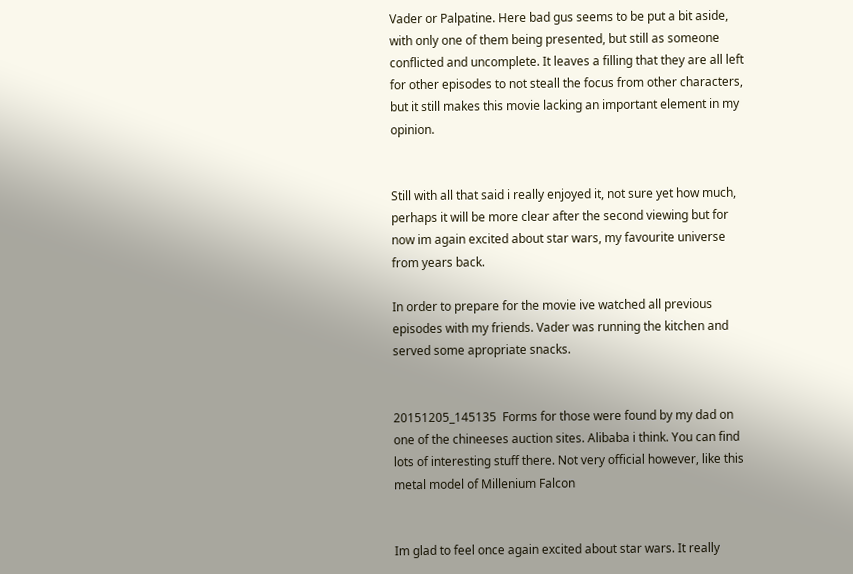Vader or Palpatine. Here bad gus seems to be put a bit aside, with only one of them being presented, but still as someone conflicted and uncomplete. It leaves a filling that they are all left for other episodes to not steall the focus from other characters, but it still makes this movie lacking an important element in my opinion.


Still with all that said i really enjoyed it, not sure yet how much, perhaps it will be more clear after the second viewing but for now im again excited about star wars, my favourite universe from years back.

In order to prepare for the movie ive watched all previous episodes with my friends. Vader was running the kitchen and served some apropriate snacks.


20151205_145135  Forms for those were found by my dad on one of the chineeses auction sites. Alibaba i think. You can find lots of interesting stuff there. Not very official however, like this metal model of Millenium Falcon


Im glad to feel once again excited about star wars. It really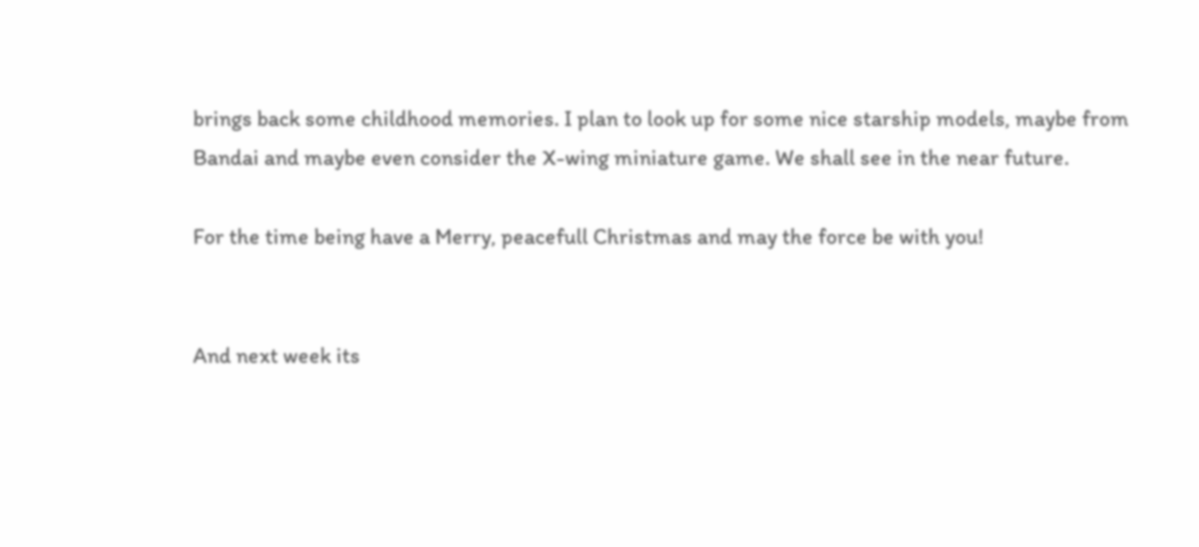brings back some childhood memories. I plan to look up for some nice starship models, maybe from Bandai and maybe even consider the X-wing miniature game. We shall see in the near future.

For the time being have a Merry, peacefull Christmas and may the force be with you!


And next week its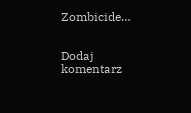Zombicide…


Dodaj komentarz